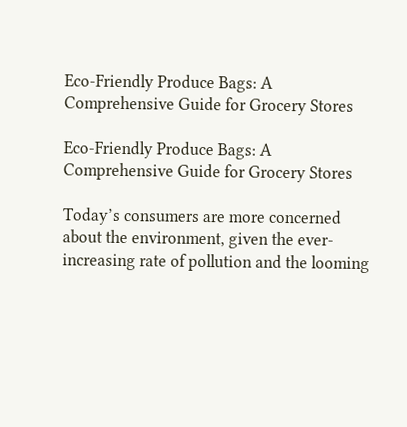Eco-Friendly Produce Bags: A Comprehensive Guide for Grocery Stores

Eco-Friendly Produce Bags: A Comprehensive Guide for Grocery Stores

Today’s consumers are more concerned about the environment, given the ever-increasing rate of pollution and the looming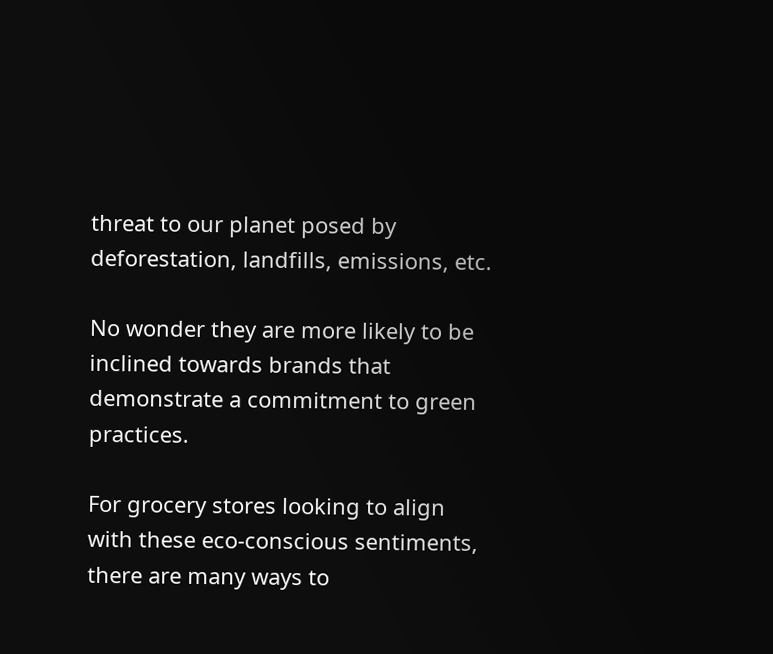threat to our planet posed by deforestation, landfills, emissions, etc.

No wonder they are more likely to be inclined towards brands that demonstrate a commitment to green practices.

For grocery stores looking to align with these eco-conscious sentiments, there are many ways to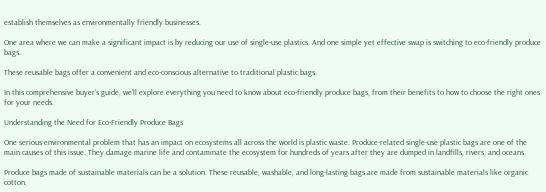establish themselves as environmentally friendly businesses.

One area where we can make a significant impact is by reducing our use of single-use plastics. And one simple yet effective swap is switching to eco-friendly produce bags.

These reusable bags offer a convenient and eco-conscious alternative to traditional plastic bags.

In this comprehensive buyer’s guide, we’ll explore everything you need to know about eco-friendly produce bags, from their benefits to how to choose the right ones for your needs.

Understanding the Need for Eco-Friendly Produce Bags

One serious environmental problem that has an impact on ecosystems all across the world is plastic waste. Produce-related single-use plastic bags are one of the main causes of this issue. They damage marine life and contaminate the ecosystem for hundreds of years after they are dumped in landfills, rivers, and oceans.

Produce bags made of sustainable materials can be a solution. These reusable, washable, and long-lasting bags are made from sustainable materials like organic cotton,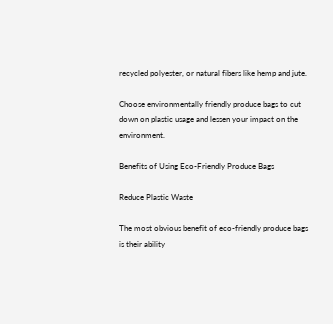recycled polyester, or natural fibers like hemp and jute.

Choose environmentally friendly produce bags to cut down on plastic usage and lessen your impact on the environment.

Benefits of Using Eco-Friendly Produce Bags

Reduce Plastic Waste

The most obvious benefit of eco-friendly produce bags is their ability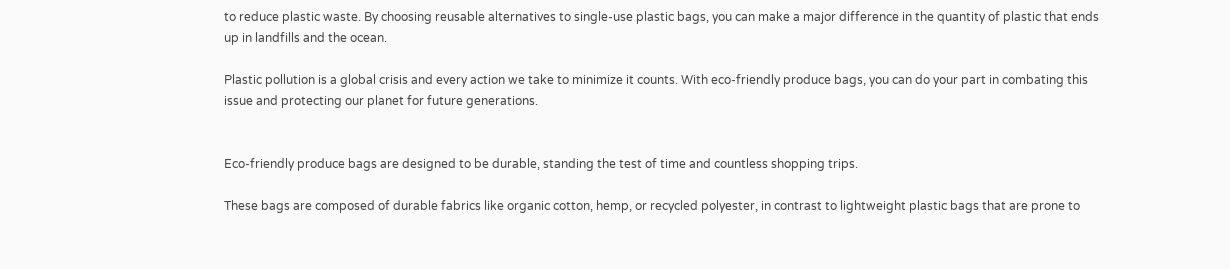to reduce plastic waste. By choosing reusable alternatives to single-use plastic bags, you can make a major difference in the quantity of plastic that ends up in landfills and the ocean.

Plastic pollution is a global crisis and every action we take to minimize it counts. With eco-friendly produce bags, you can do your part in combating this issue and protecting our planet for future generations.


Eco-friendly produce bags are designed to be durable, standing the test of time and countless shopping trips.

These bags are composed of durable fabrics like organic cotton, hemp, or recycled polyester, in contrast to lightweight plastic bags that are prone to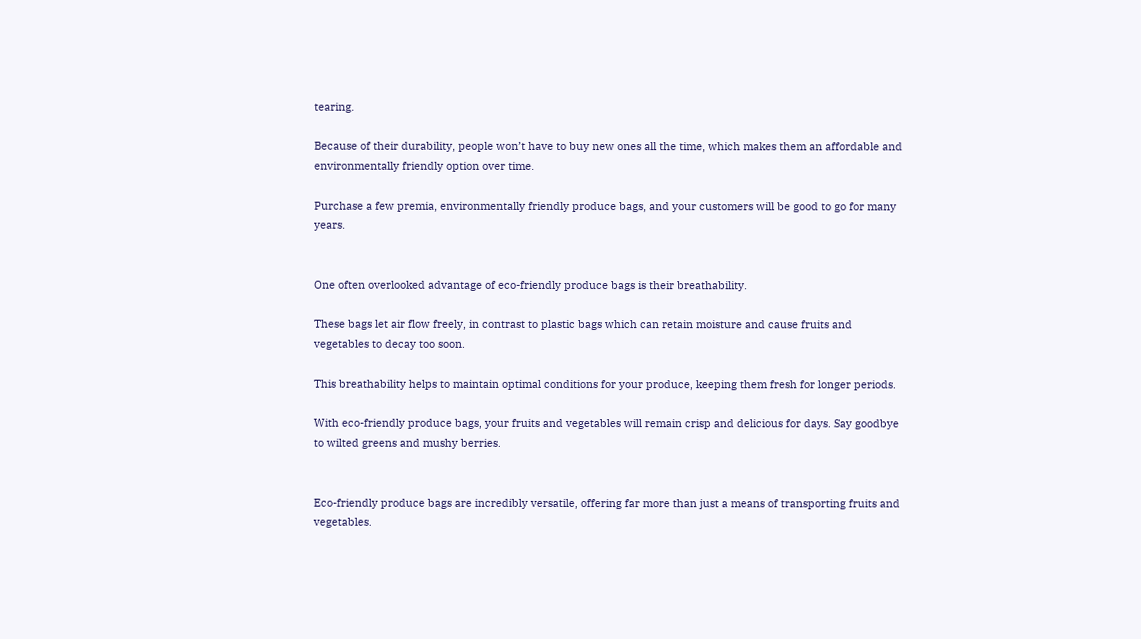tearing.

Because of their durability, people won’t have to buy new ones all the time, which makes them an affordable and environmentally friendly option over time.

Purchase a few premia, environmentally friendly produce bags, and your customers will be good to go for many years.


One often overlooked advantage of eco-friendly produce bags is their breathability.

These bags let air flow freely, in contrast to plastic bags which can retain moisture and cause fruits and vegetables to decay too soon.

This breathability helps to maintain optimal conditions for your produce, keeping them fresh for longer periods.

With eco-friendly produce bags, your fruits and vegetables will remain crisp and delicious for days. Say goodbye to wilted greens and mushy berries.


Eco-friendly produce bags are incredibly versatile, offering far more than just a means of transporting fruits and vegetables.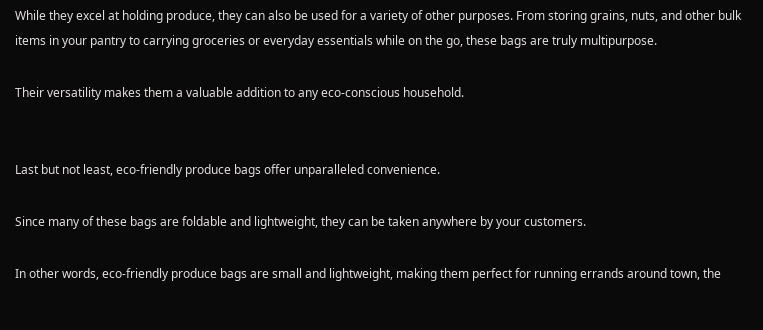While they excel at holding produce, they can also be used for a variety of other purposes. From storing grains, nuts, and other bulk items in your pantry to carrying groceries or everyday essentials while on the go, these bags are truly multipurpose.

Their versatility makes them a valuable addition to any eco-conscious household.


Last but not least, eco-friendly produce bags offer unparalleled convenience.

Since many of these bags are foldable and lightweight, they can be taken anywhere by your customers.

In other words, eco-friendly produce bags are small and lightweight, making them perfect for running errands around town, the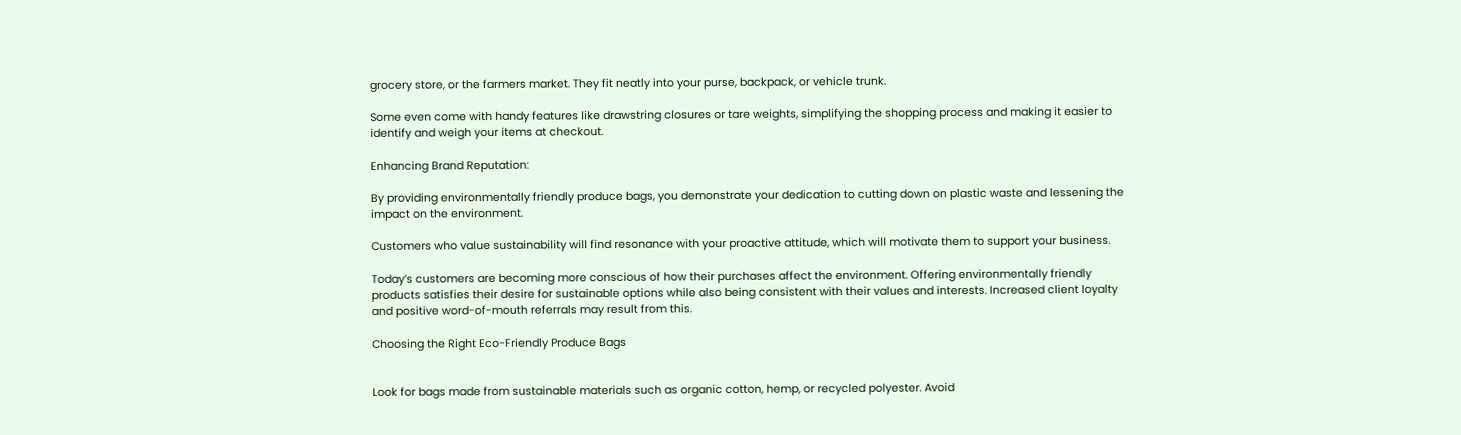grocery store, or the farmers market. They fit neatly into your purse, backpack, or vehicle trunk.

Some even come with handy features like drawstring closures or tare weights, simplifying the shopping process and making it easier to identify and weigh your items at checkout.

Enhancing Brand Reputation:

By providing environmentally friendly produce bags, you demonstrate your dedication to cutting down on plastic waste and lessening the impact on the environment.

Customers who value sustainability will find resonance with your proactive attitude, which will motivate them to support your business.

Today’s customers are becoming more conscious of how their purchases affect the environment. Offering environmentally friendly products satisfies their desire for sustainable options while also being consistent with their values and interests. Increased client loyalty and positive word-of-mouth referrals may result from this.

Choosing the Right Eco-Friendly Produce Bags


Look for bags made from sustainable materials such as organic cotton, hemp, or recycled polyester. Avoid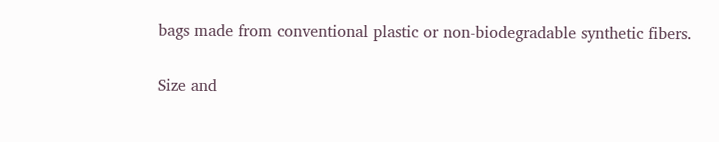bags made from conventional plastic or non-biodegradable synthetic fibers.

Size and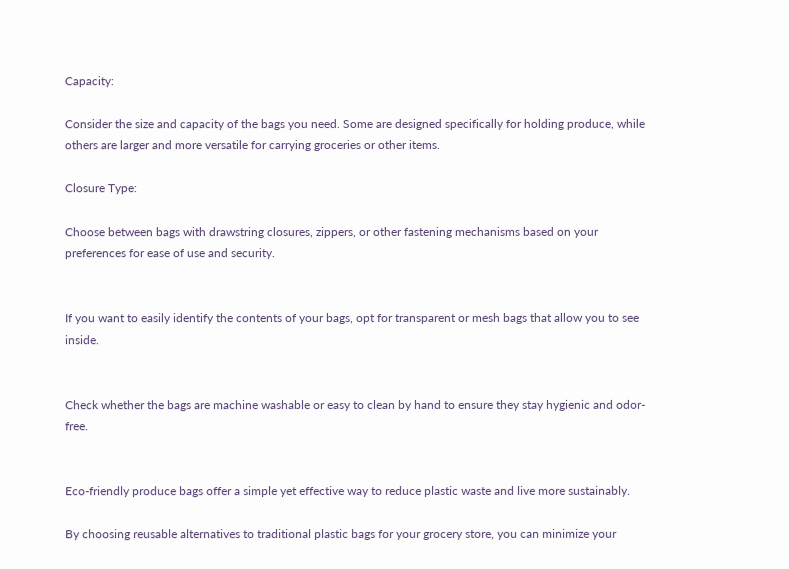Capacity:

Consider the size and capacity of the bags you need. Some are designed specifically for holding produce, while others are larger and more versatile for carrying groceries or other items.

Closure Type:

Choose between bags with drawstring closures, zippers, or other fastening mechanisms based on your preferences for ease of use and security.


If you want to easily identify the contents of your bags, opt for transparent or mesh bags that allow you to see inside.


Check whether the bags are machine washable or easy to clean by hand to ensure they stay hygienic and odor-free.


Eco-friendly produce bags offer a simple yet effective way to reduce plastic waste and live more sustainably.

By choosing reusable alternatives to traditional plastic bags for your grocery store, you can minimize your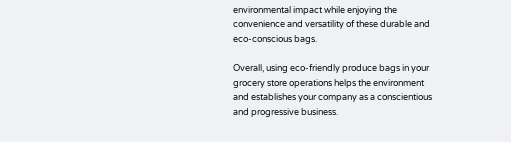environmental impact while enjoying the convenience and versatility of these durable and eco-conscious bags.

Overall, using eco-friendly produce bags in your grocery store operations helps the environment and establishes your company as a conscientious and progressive business.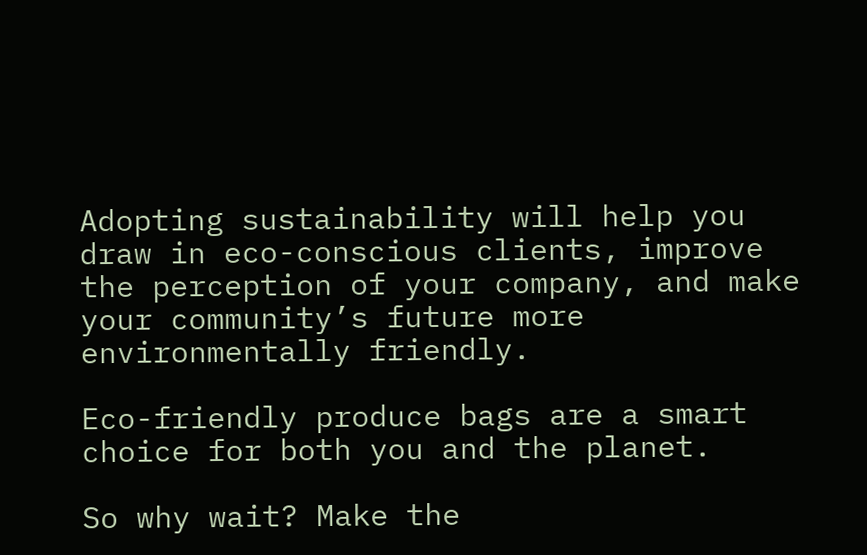Adopting sustainability will help you draw in eco-conscious clients, improve the perception of your company, and make your community’s future more environmentally friendly.

Eco-friendly produce bags are a smart choice for both you and the planet.

So why wait? Make the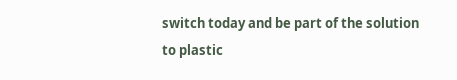switch today and be part of the solution to plastic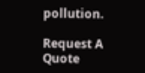pollution.

Request A Quote